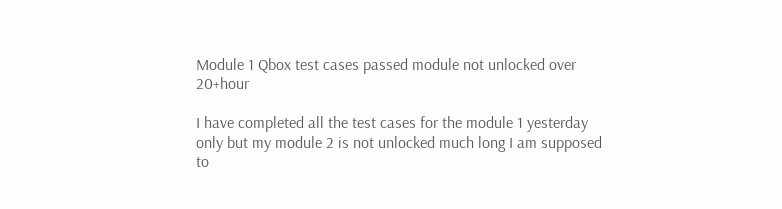Module 1 Qbox test cases passed module not unlocked over 20+hour

I have completed all the test cases for the module 1 yesterday only but my module 2 is not unlocked much long I am supposed to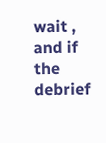wait , and if the debrief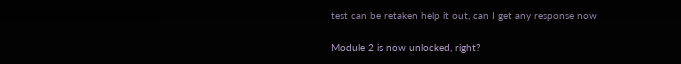test can be retaken help it out, can I get any response now

Module 2 is now unlocked, right?